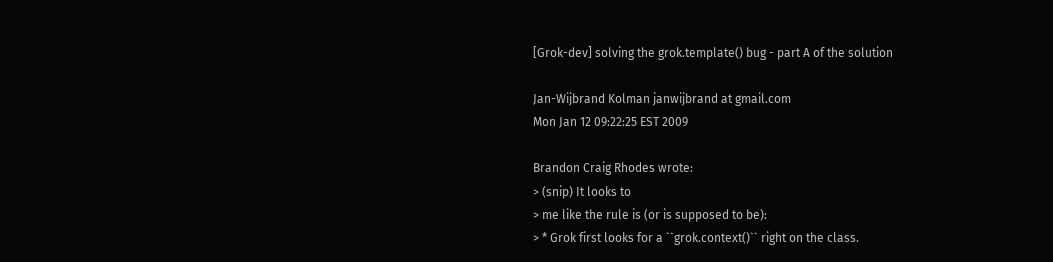[Grok-dev] solving the grok.template() bug - part A of the solution

Jan-Wijbrand Kolman janwijbrand at gmail.com
Mon Jan 12 09:22:25 EST 2009

Brandon Craig Rhodes wrote:
> (snip) It looks to
> me like the rule is (or is supposed to be):
> * Grok first looks for a ``grok.context()`` right on the class.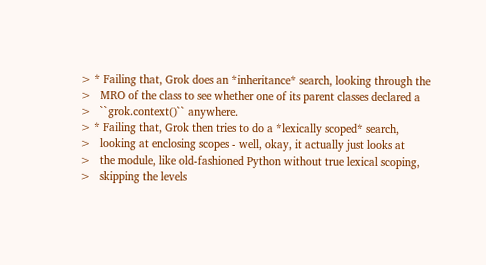> * Failing that, Grok does an *inheritance* search, looking through the
>   MRO of the class to see whether one of its parent classes declared a
>   ``grok.context()`` anywhere.
> * Failing that, Grok then tries to do a *lexically scoped* search,
>   looking at enclosing scopes - well, okay, it actually just looks at
>   the module, like old-fashioned Python without true lexical scoping,
>   skipping the levels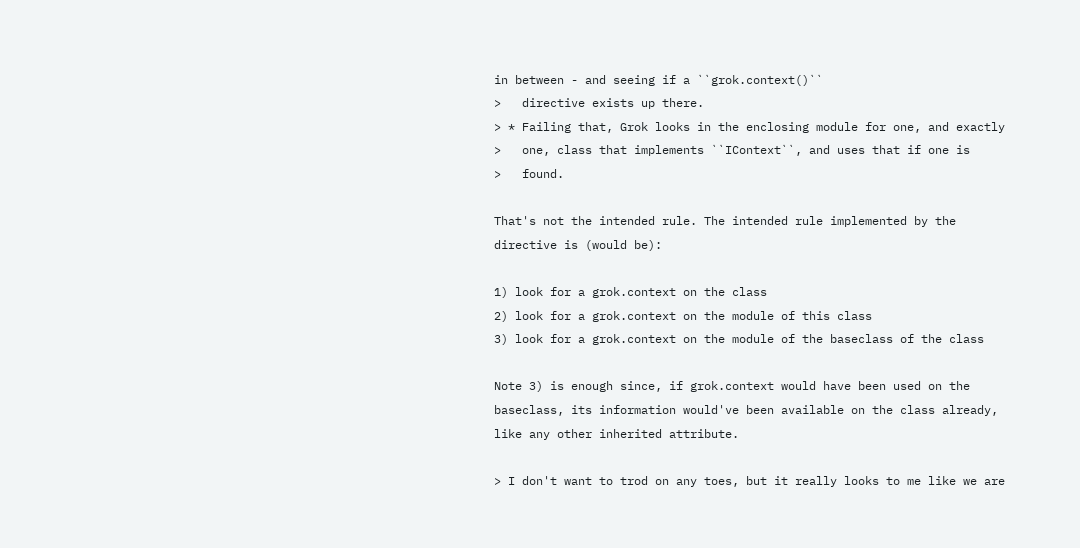in between - and seeing if a ``grok.context()``
>   directive exists up there.
> * Failing that, Grok looks in the enclosing module for one, and exactly
>   one, class that implements ``IContext``, and uses that if one is
>   found.

That's not the intended rule. The intended rule implemented by the
directive is (would be):

1) look for a grok.context on the class
2) look for a grok.context on the module of this class
3) look for a grok.context on the module of the baseclass of the class

Note 3) is enough since, if grok.context would have been used on the
baseclass, its information would've been available on the class already,
like any other inherited attribute.

> I don't want to trod on any toes, but it really looks to me like we are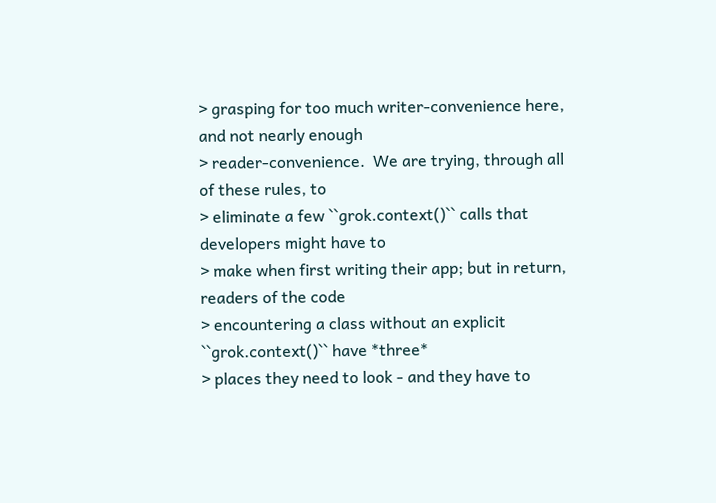> grasping for too much writer-convenience here, and not nearly enough
> reader-convenience.  We are trying, through all of these rules, to
> eliminate a few ``grok.context()`` calls that developers might have to
> make when first writing their app; but in return, readers of the code
> encountering a class without an explicit ``grok.context()`` have *three*
> places they need to look - and they have to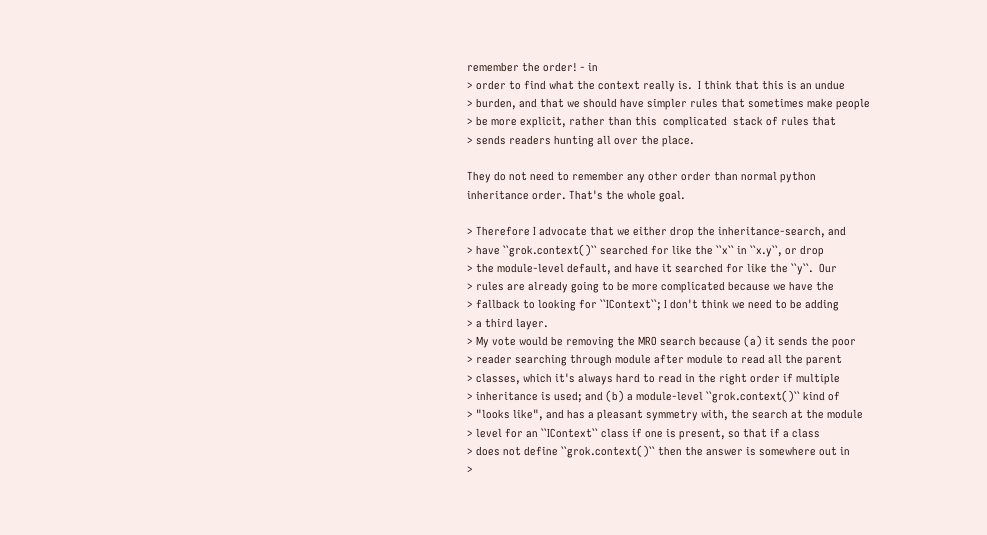remember the order! - in
> order to find what the context really is.  I think that this is an undue
> burden, and that we should have simpler rules that sometimes make people
> be more explicit, rather than this  complicated  stack of rules that
> sends readers hunting all over the place.

They do not need to remember any other order than normal python
inheritance order. That's the whole goal.

> Therefore I advocate that we either drop the inheritance-search, and
> have ``grok.context()`` searched for like the ``x`` in ``x.y``, or drop
> the module-level default, and have it searched for like the ``y``.  Our
> rules are already going to be more complicated because we have the
> fallback to looking for ``IContext``; I don't think we need to be adding
> a third layer.
> My vote would be removing the MRO search because (a) it sends the poor
> reader searching through module after module to read all the parent
> classes, which it's always hard to read in the right order if multiple
> inheritance is used; and (b) a module-level ``grok.context()`` kind of
> "looks like", and has a pleasant symmetry with, the search at the module
> level for an ``IContext`` class if one is present, so that if a class
> does not define ``grok.context()`` then the answer is somewhere out in
>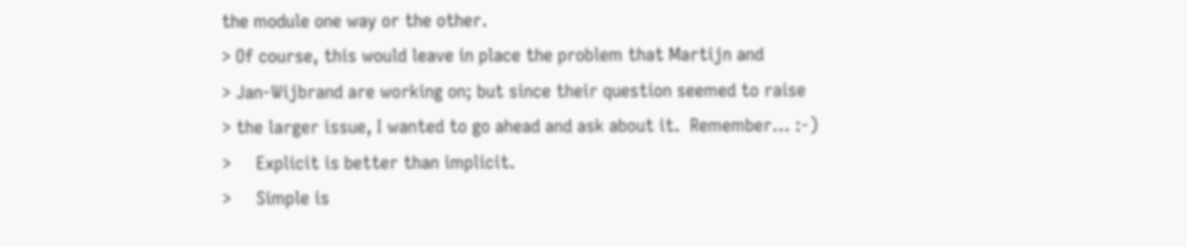the module one way or the other.
> Of course, this would leave in place the problem that Martijn and
> Jan-Wijbrand are working on; but since their question seemed to raise
> the larger issue, I wanted to go ahead and ask about it.  Remember... :-)
>     Explicit is better than implicit.
>     Simple is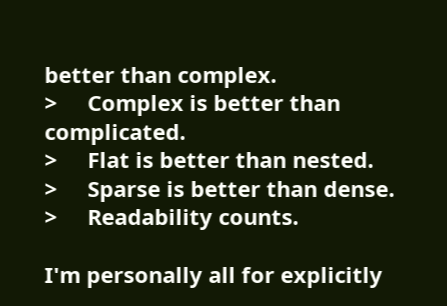better than complex.
>     Complex is better than complicated.
>     Flat is better than nested.
>     Sparse is better than dense.
>     Readability counts.

I'm personally all for explicitly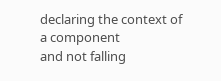declaring the context of a component
and not falling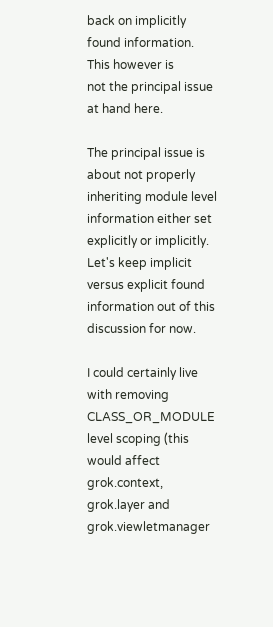back on implicitly found information. This however is
not the principal issue at hand here.

The principal issue is about not properly inheriting module level
information either set explicitly or implicitly. Let's keep implicit
versus explicit found information out of this discussion for now.

I could certainly live with removing CLASS_OR_MODULE level scoping (this
would affect grok.context, grok.layer and grok.viewletmanager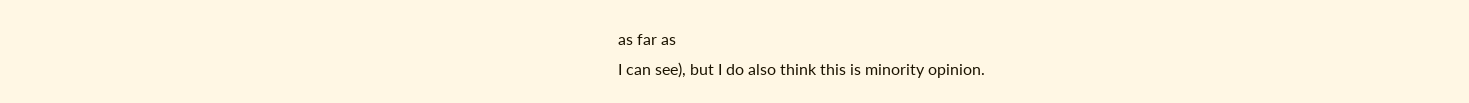as far as
I can see), but I do also think this is minority opinion.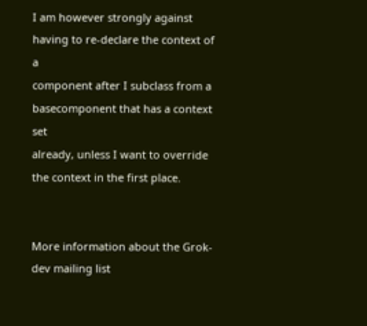I am however strongly against having to re-declare the context of a
component after I subclass from a basecomponent that has a context set
already, unless I want to override the context in the first place.


More information about the Grok-dev mailing list